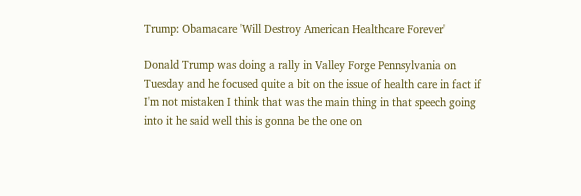Trump: Obamacare 'Will Destroy American Healthcare Forever'

Donald Trump was doing a rally in Valley Forge Pennsylvania on Tuesday and he focused quite a bit on the issue of health care in fact if I'm not mistaken I think that was the main thing in that speech going into it he said well this is gonna be the one on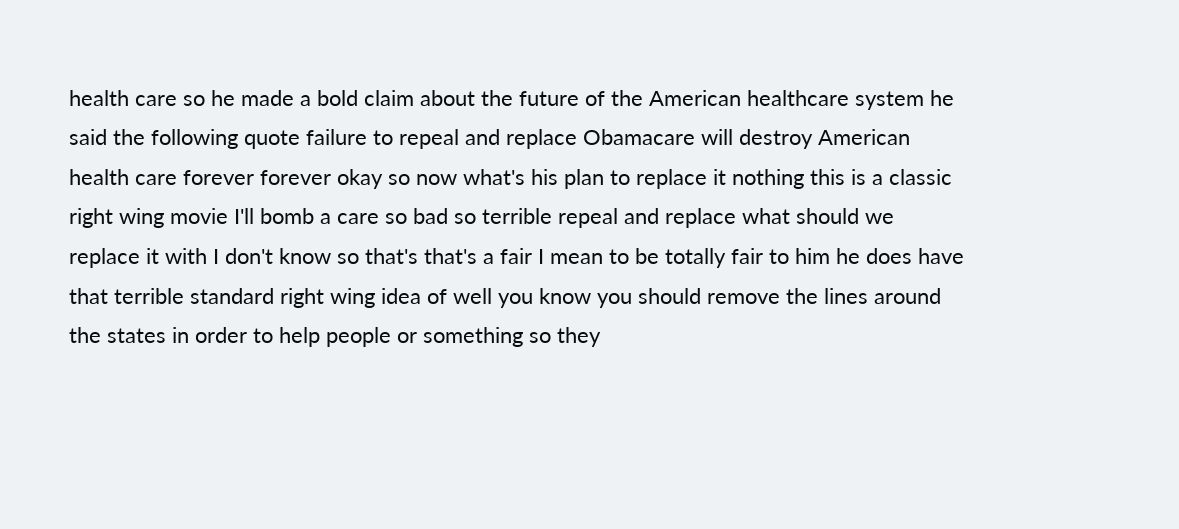health care so he made a bold claim about the future of the American healthcare system he said the following quote failure to repeal and replace Obamacare will destroy American health care forever forever okay so now what's his plan to replace it nothing this is a classic right wing movie I'll bomb a care so bad so terrible repeal and replace what should we replace it with I don't know so that's that's a fair I mean to be totally fair to him he does have that terrible standard right wing idea of well you know you should remove the lines around the states in order to help people or something so they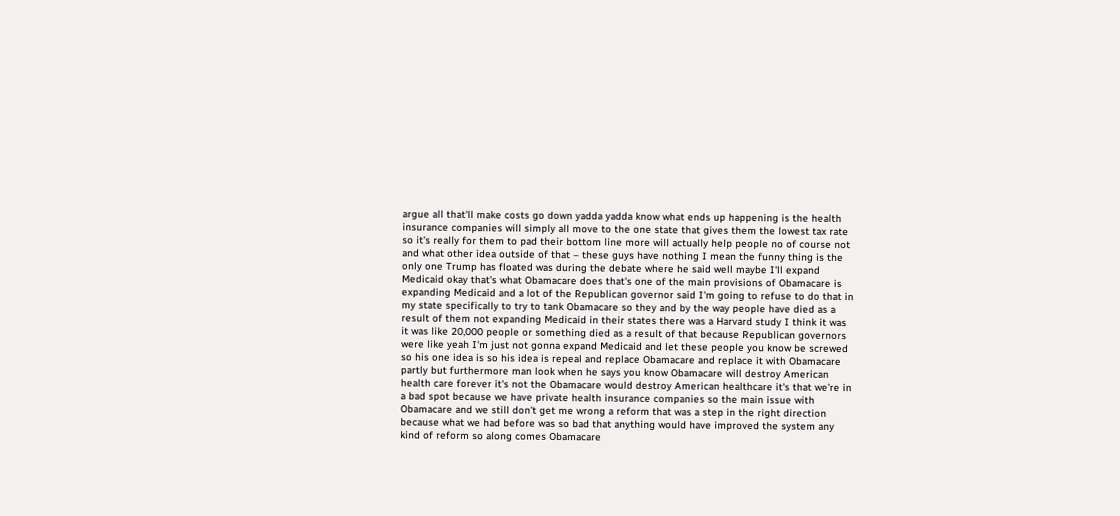argue all that'll make costs go down yadda yadda know what ends up happening is the health insurance companies will simply all move to the one state that gives them the lowest tax rate so it's really for them to pad their bottom line more will actually help people no of course not and what other idea outside of that – these guys have nothing I mean the funny thing is the only one Trump has floated was during the debate where he said well maybe I'll expand Medicaid okay that's what Obamacare does that's one of the main provisions of Obamacare is expanding Medicaid and a lot of the Republican governor said I'm going to refuse to do that in my state specifically to try to tank Obamacare so they and by the way people have died as a result of them not expanding Medicaid in their states there was a Harvard study I think it was it was like 20,000 people or something died as a result of that because Republican governors were like yeah I'm just not gonna expand Medicaid and let these people you know be screwed so his one idea is so his idea is repeal and replace Obamacare and replace it with Obamacare partly but furthermore man look when he says you know Obamacare will destroy American health care forever it's not the Obamacare would destroy American healthcare it's that we're in a bad spot because we have private health insurance companies so the main issue with Obamacare and we still don't get me wrong a reform that was a step in the right direction because what we had before was so bad that anything would have improved the system any kind of reform so along comes Obamacare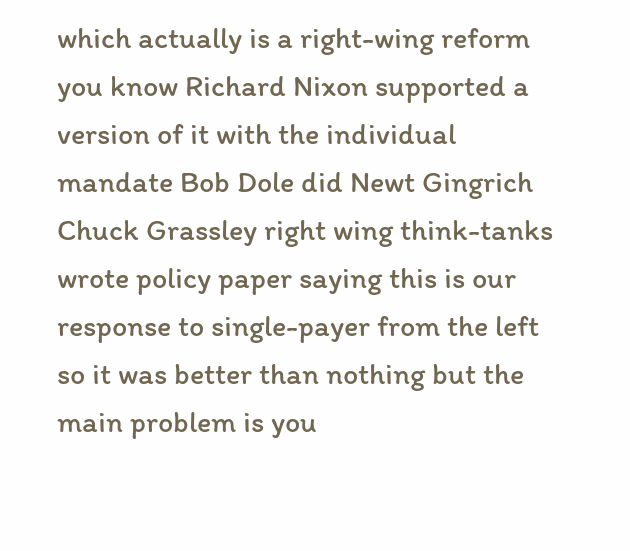which actually is a right-wing reform you know Richard Nixon supported a version of it with the individual mandate Bob Dole did Newt Gingrich Chuck Grassley right wing think-tanks wrote policy paper saying this is our response to single-payer from the left so it was better than nothing but the main problem is you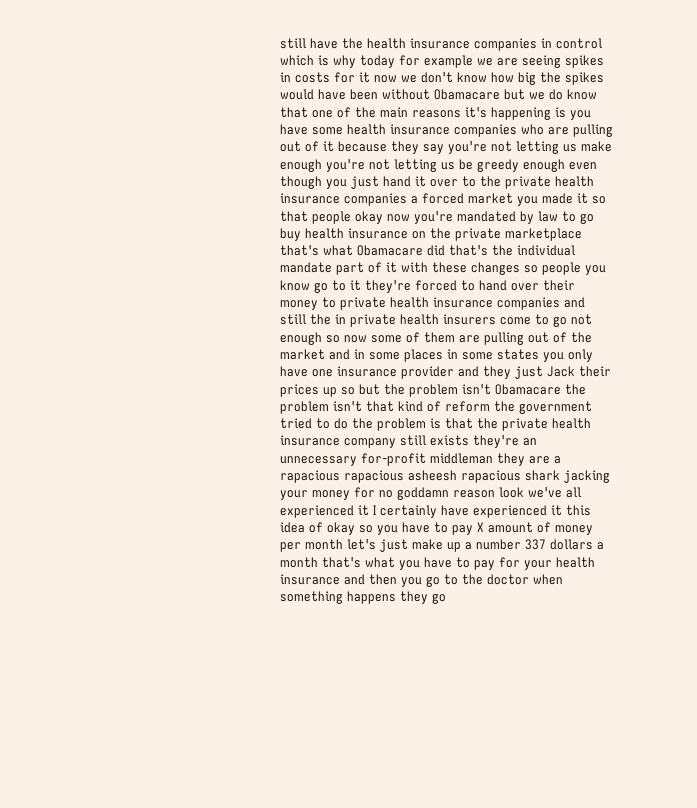still have the health insurance companies in control which is why today for example we are seeing spikes in costs for it now we don't know how big the spikes would have been without Obamacare but we do know that one of the main reasons it's happening is you have some health insurance companies who are pulling out of it because they say you're not letting us make enough you're not letting us be greedy enough even though you just hand it over to the private health insurance companies a forced market you made it so that people okay now you're mandated by law to go buy health insurance on the private marketplace that's what Obamacare did that's the individual mandate part of it with these changes so people you know go to it they're forced to hand over their money to private health insurance companies and still the in private health insurers come to go not enough so now some of them are pulling out of the market and in some places in some states you only have one insurance provider and they just Jack their prices up so but the problem isn't Obamacare the problem isn't that kind of reform the government tried to do the problem is that the private health insurance company still exists they're an unnecessary for-profit middleman they are a rapacious rapacious asheesh rapacious shark jacking your money for no goddamn reason look we've all experienced it I certainly have experienced it this idea of okay so you have to pay X amount of money per month let's just make up a number 337 dollars a month that's what you have to pay for your health insurance and then you go to the doctor when something happens they go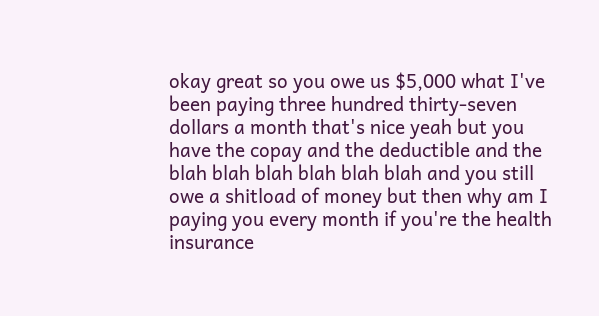okay great so you owe us $5,000 what I've been paying three hundred thirty-seven dollars a month that's nice yeah but you have the copay and the deductible and the blah blah blah blah blah blah and you still owe a shitload of money but then why am I paying you every month if you're the health insurance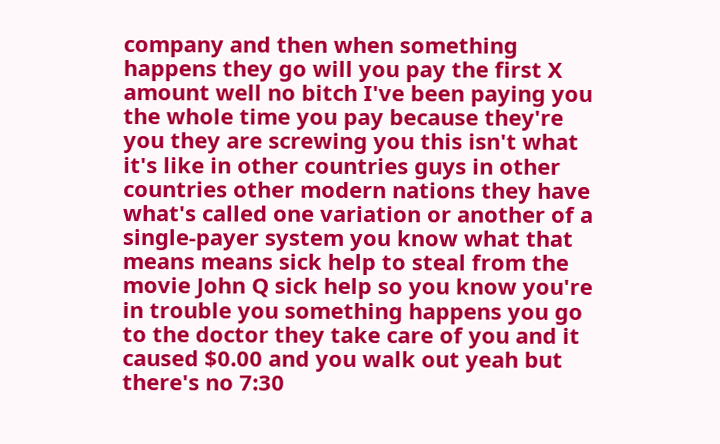company and then when something happens they go will you pay the first X amount well no bitch I've been paying you the whole time you pay because they're you they are screwing you this isn't what it's like in other countries guys in other countries other modern nations they have what's called one variation or another of a single-payer system you know what that means means sick help to steal from the movie John Q sick help so you know you're in trouble you something happens you go to the doctor they take care of you and it caused $0.00 and you walk out yeah but there's no 7:30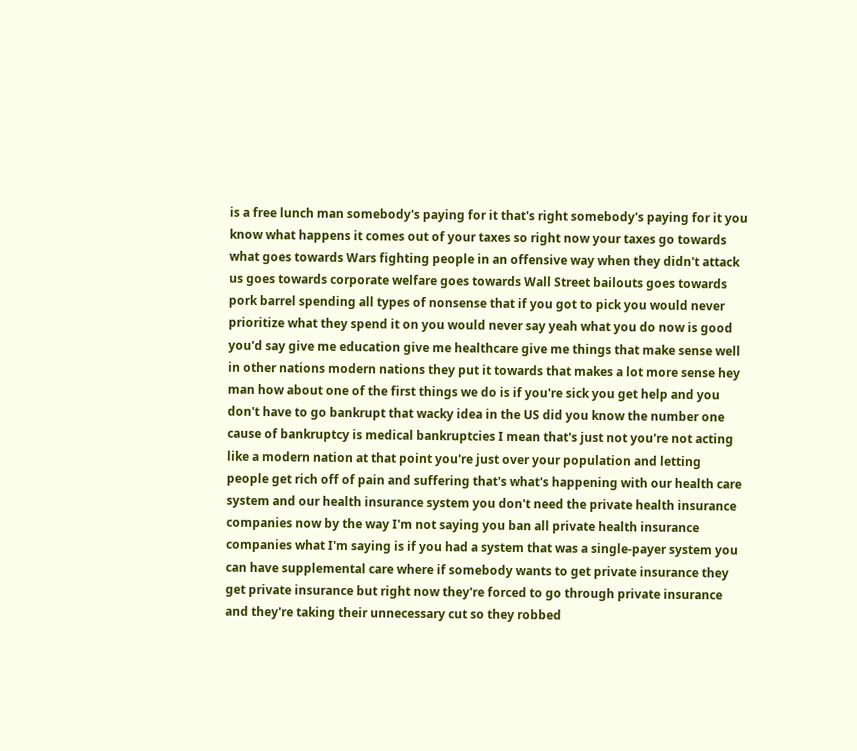is a free lunch man somebody's paying for it that's right somebody's paying for it you know what happens it comes out of your taxes so right now your taxes go towards what goes towards Wars fighting people in an offensive way when they didn't attack us goes towards corporate welfare goes towards Wall Street bailouts goes towards pork barrel spending all types of nonsense that if you got to pick you would never prioritize what they spend it on you would never say yeah what you do now is good you'd say give me education give me healthcare give me things that make sense well in other nations modern nations they put it towards that makes a lot more sense hey man how about one of the first things we do is if you're sick you get help and you don't have to go bankrupt that wacky idea in the US did you know the number one cause of bankruptcy is medical bankruptcies I mean that's just not you're not acting like a modern nation at that point you're just over your population and letting people get rich off of pain and suffering that's what's happening with our health care system and our health insurance system you don't need the private health insurance companies now by the way I'm not saying you ban all private health insurance companies what I'm saying is if you had a system that was a single-payer system you can have supplemental care where if somebody wants to get private insurance they get private insurance but right now they're forced to go through private insurance and they're taking their unnecessary cut so they robbed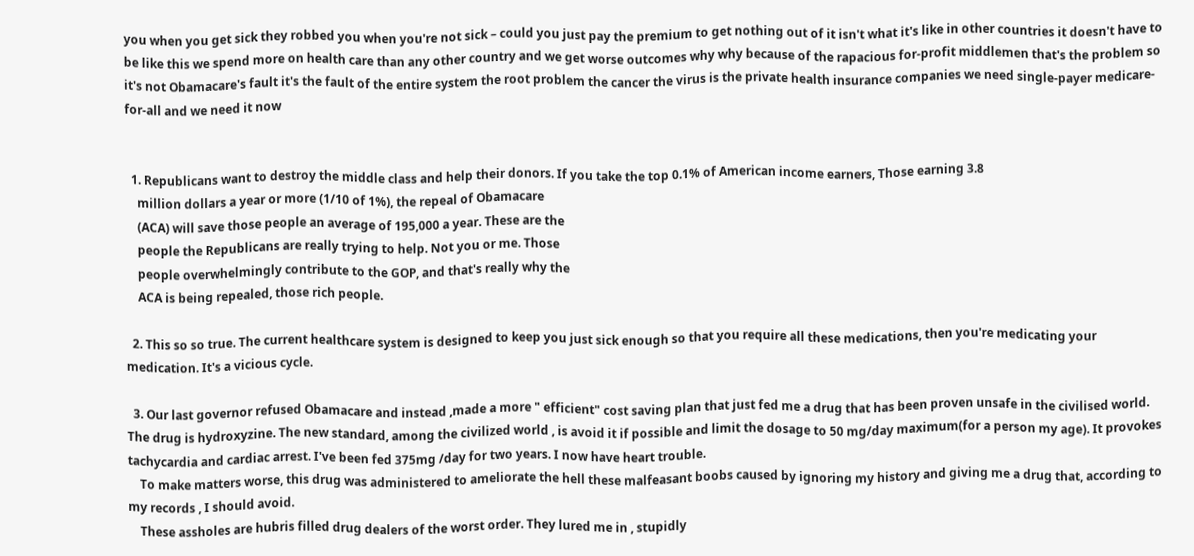you when you get sick they robbed you when you're not sick – could you just pay the premium to get nothing out of it isn't what it's like in other countries it doesn't have to be like this we spend more on health care than any other country and we get worse outcomes why why because of the rapacious for-profit middlemen that's the problem so it's not Obamacare's fault it's the fault of the entire system the root problem the cancer the virus is the private health insurance companies we need single-payer medicare-for-all and we need it now


  1. Republicans want to destroy the middle class and help their donors. If you take the top 0.1% of American income earners, Those earning 3.8
    million dollars a year or more (1/10 of 1%), the repeal of Obamacare
    (ACA) will save those people an average of 195,000 a year. These are the
    people the Republicans are really trying to help. Not you or me. Those
    people overwhelmingly contribute to the GOP, and that's really why the
    ACA is being repealed, those rich people.

  2. This so so true. The current healthcare system is designed to keep you just sick enough so that you require all these medications, then you're medicating your medication. It's a vicious cycle.

  3. Our last governor refused Obamacare and instead ,made a more " efficient" cost saving plan that just fed me a drug that has been proven unsafe in the civilised world. The drug is hydroxyzine. The new standard, among the civilized world , is avoid it if possible and limit the dosage to 50 mg/day maximum(for a person my age). It provokes tachycardia and cardiac arrest. I've been fed 375mg /day for two years. I now have heart trouble.
    To make matters worse, this drug was administered to ameliorate the hell these malfeasant boobs caused by ignoring my history and giving me a drug that, according to my records , I should avoid.
    These assholes are hubris filled drug dealers of the worst order. They lured me in , stupidly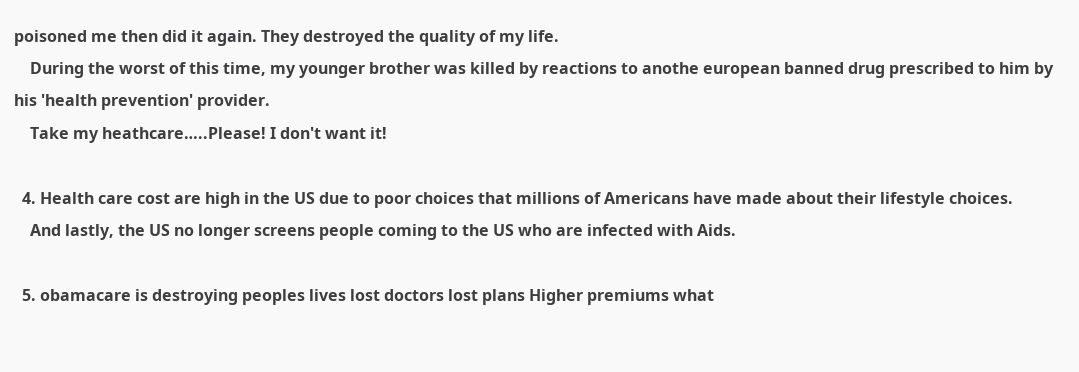poisoned me then did it again. They destroyed the quality of my life.
    During the worst of this time, my younger brother was killed by reactions to anothe european banned drug prescribed to him by his 'health prevention' provider.
    Take my heathcare…..Please! I don't want it!

  4. Health care cost are high in the US due to poor choices that millions of Americans have made about their lifestyle choices.
    And lastly, the US no longer screens people coming to the US who are infected with Aids.

  5. obamacare is destroying peoples lives lost doctors lost plans Higher premiums what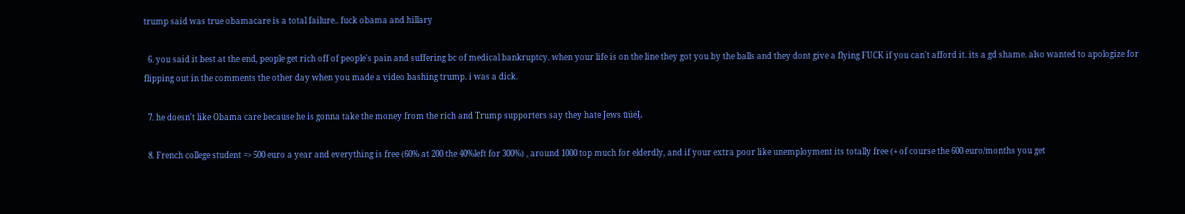trump said was true obamacare is a total failure.. fuck obama and hillary

  6. you said it best at the end, people get rich off of people's pain and suffering bc of medical bankruptcy. when your life is on the line they got you by the balls and they dont give a flying FUCK if you can't afford it. its a gd shame. also wanted to apologize for flipping out in the comments the other day when you made a video bashing trump. i was a dick.

  7. he doesn't like Obama care because he is gonna take the money from the rich and Trump supporters say they hate Jews ūüėĻ

  8. French college student => 500 euro a year and everything is free (60% at 200 the 40%left for 300%) , around 1000 top much for elderdly, and if your extra poor like unemployment its totally free (+ of course the 600 euro/months you get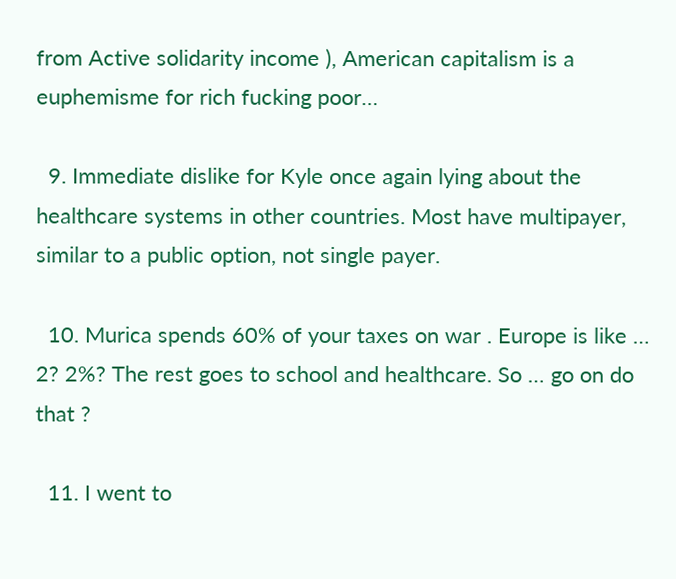from Active solidarity income ), American capitalism is a euphemisme for rich fucking poor…

  9. Immediate dislike for Kyle once again lying about the healthcare systems in other countries. Most have multipayer, similar to a public option, not single payer.

  10. Murica spends 60% of your taxes on war . Europe is like … 2? 2%? The rest goes to school and healthcare. So … go on do that ?

  11. I went to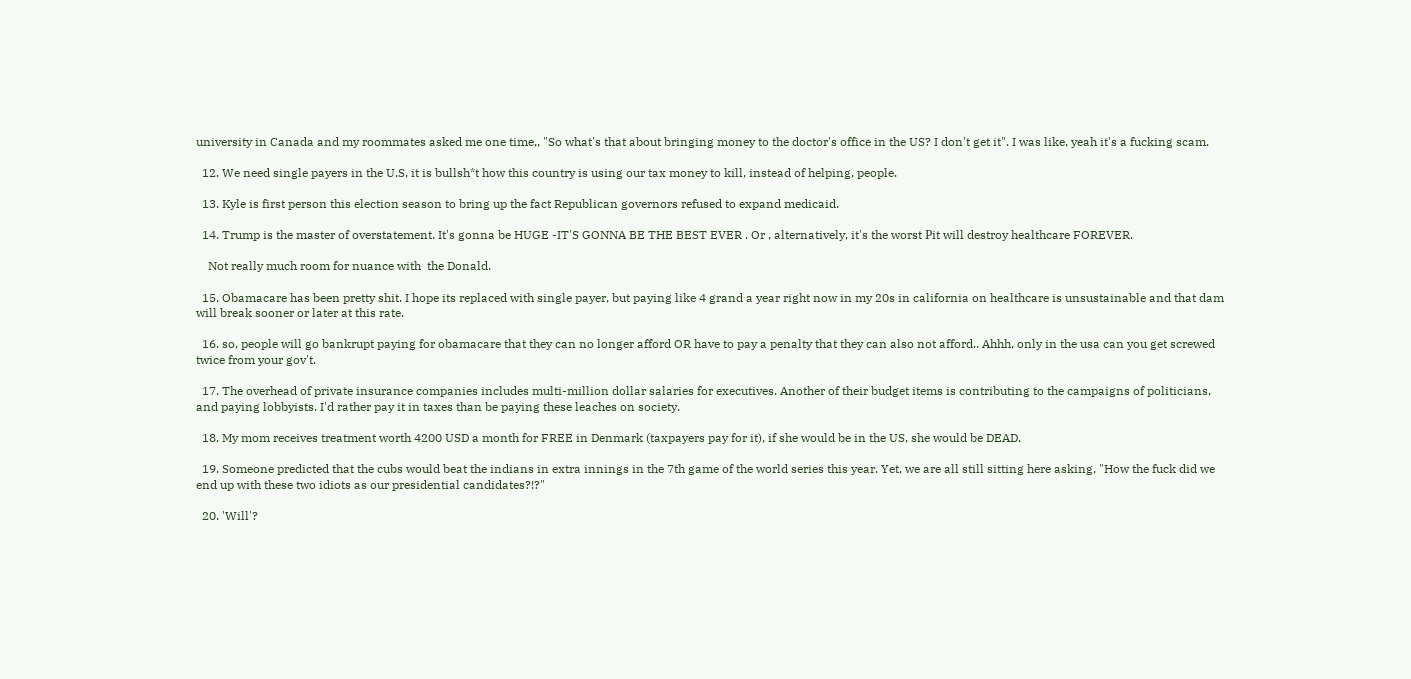university in Canada and my roommates asked me one time,, "So what's that about bringing money to the doctor's office in the US? I don't get it". I was like, yeah it's a fucking scam.

  12. We need single payers in the U.S, it is bullsh*t how this country is using our tax money to kill, instead of helping, people.

  13. Kyle is first person this election season to bring up the fact Republican governors refused to expand medicaid.

  14. Trump is the master of overstatement. It's gonna be HUGE -IT'S GONNA BE THE BEST EVER . Or , alternatively, it's the worst Рit will destroy healthcare FOREVER.

    Not really much room for nuance with  the Donald.

  15. Obamacare has been pretty shit. I hope its replaced with single payer, but paying like 4 grand a year right now in my 20s in california on healthcare is unsustainable and that dam will break sooner or later at this rate.

  16. so, people will go bankrupt paying for obamacare that they can no longer afford OR have to pay a penalty that they can also not afford.. Ahhh, only in the usa can you get screwed twice from your gov't.

  17. The overhead of private insurance companies includes multi-million dollar salaries for executives. Another of their budget items is contributing to the campaigns of politicians, and paying lobbyists. I'd rather pay it in taxes than be paying these leaches on society.

  18. My mom receives treatment worth 4200 USD a month for FREE in Denmark (taxpayers pay for it), if she would be in the US, she would be DEAD.

  19. Someone predicted that the cubs would beat the indians in extra innings in the 7th game of the world series this year. Yet, we are all still sitting here asking, "How the fuck did we end up with these two idiots as our presidential candidates?!?"

  20. 'Will'?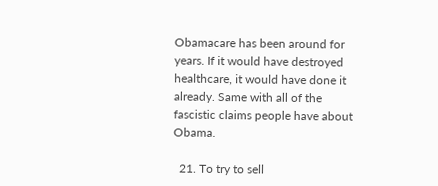Obamacare has been around for years. If it would have destroyed healthcare, it would have done it already. Same with all of the fascistic claims people have about Obama.

  21. To try to sell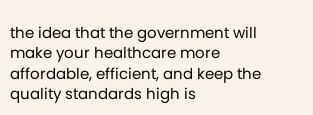the idea that the government will make your healthcare more affordable, efficient, and keep the quality standards high is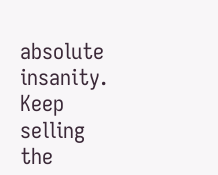absolute insanity. Keep selling the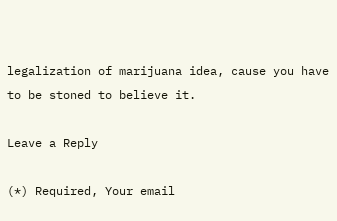legalization of marijuana idea, cause you have to be stoned to believe it.

Leave a Reply

(*) Required, Your email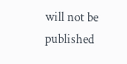will not be published